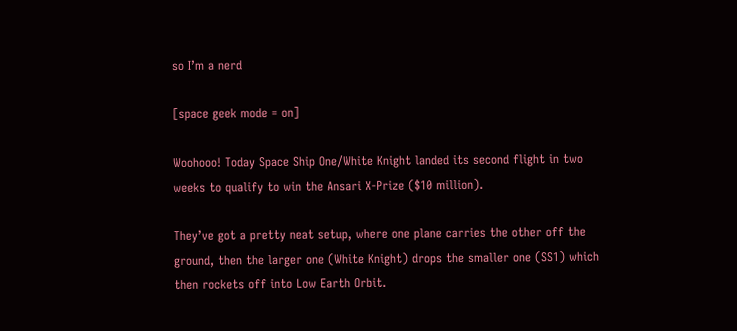so I’m a nerd

[space geek mode = on]

Woohooo! Today Space Ship One/White Knight landed its second flight in two weeks to qualify to win the Ansari X-Prize ($10 million).

They’ve got a pretty neat setup, where one plane carries the other off the ground, then the larger one (White Knight) drops the smaller one (SS1) which then rockets off into Low Earth Orbit.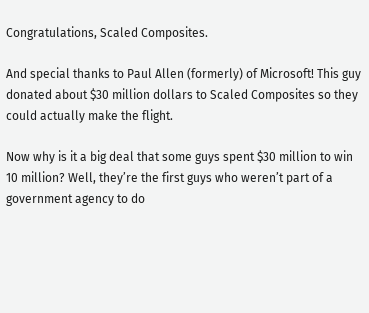Congratulations, Scaled Composites.

And special thanks to Paul Allen (formerly) of Microsoft! This guy donated about $30 million dollars to Scaled Composites so they could actually make the flight.

Now why is it a big deal that some guys spent $30 million to win 10 million? Well, they’re the first guys who weren’t part of a government agency to do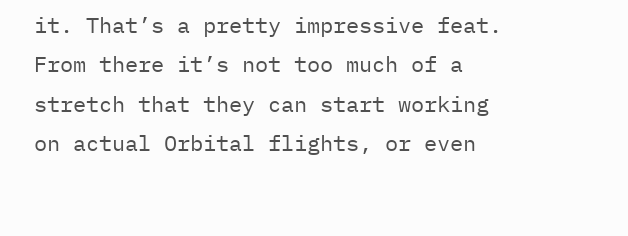it. That’s a pretty impressive feat. From there it’s not too much of a stretch that they can start working on actual Orbital flights, or even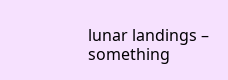lunar landings – something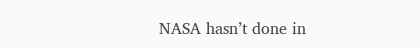NASA hasn’t done in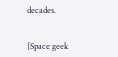decades.


[Space geek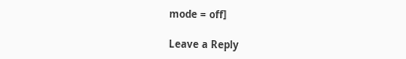mode = off]

Leave a Reply